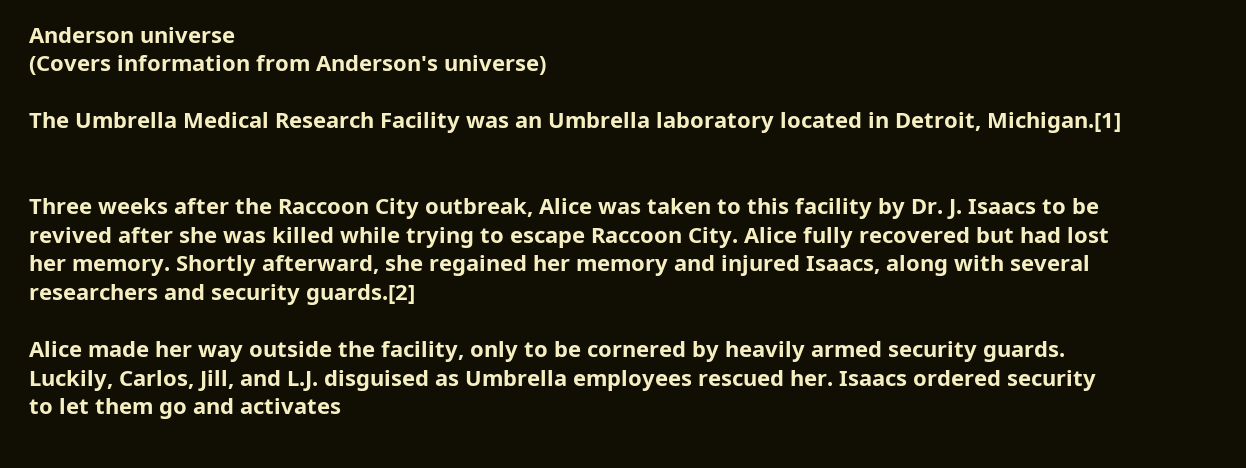Anderson universe
(Covers information from Anderson's universe)

The Umbrella Medical Research Facility was an Umbrella laboratory located in Detroit, Michigan.[1]


Three weeks after the Raccoon City outbreak, Alice was taken to this facility by Dr. J. Isaacs to be revived after she was killed while trying to escape Raccoon City. Alice fully recovered but had lost her memory. Shortly afterward, she regained her memory and injured Isaacs, along with several researchers and security guards.[2]

Alice made her way outside the facility, only to be cornered by heavily armed security guards. Luckily, Carlos, Jill, and L.J. disguised as Umbrella employees rescued her. Isaacs ordered security to let them go and activates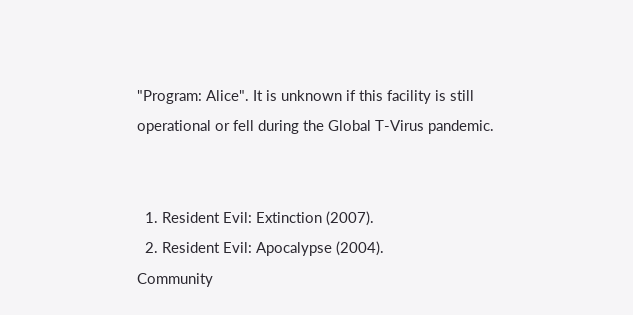"Program: Alice". It is unknown if this facility is still operational or fell during the Global T-Virus pandemic.


  1. Resident Evil: Extinction (2007).
  2. Resident Evil: Apocalypse (2004).
Community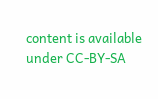content is available under CC-BY-SA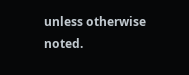unless otherwise noted.